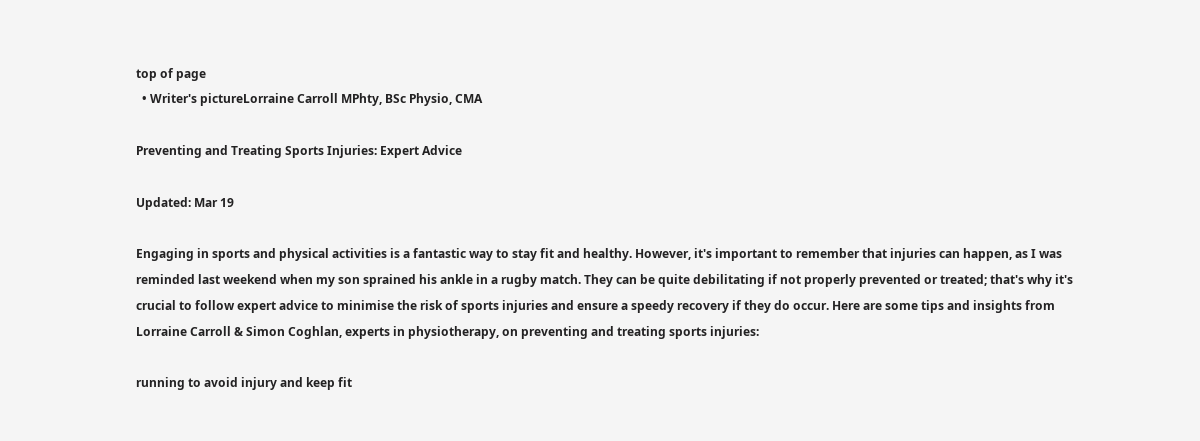top of page
  • Writer's pictureLorraine Carroll MPhty, BSc Physio, CMA

Preventing and Treating Sports Injuries: Expert Advice

Updated: Mar 19

Engaging in sports and physical activities is a fantastic way to stay fit and healthy. However, it's important to remember that injuries can happen, as I was reminded last weekend when my son sprained his ankle in a rugby match. They can be quite debilitating if not properly prevented or treated; that's why it's crucial to follow expert advice to minimise the risk of sports injuries and ensure a speedy recovery if they do occur. Here are some tips and insights from Lorraine Carroll & Simon Coghlan, experts in physiotherapy, on preventing and treating sports injuries:

running to avoid injury and keep fit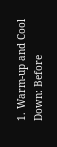1. Warm-up and Cool Down: Before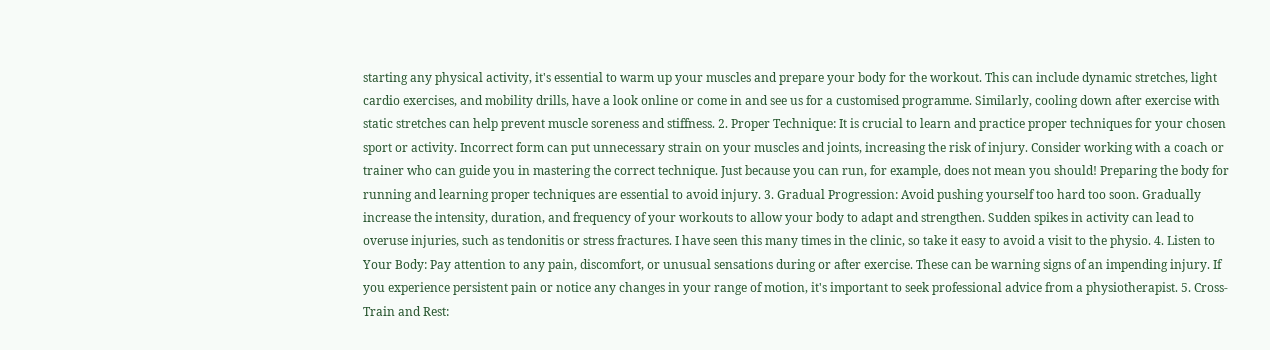starting any physical activity, it's essential to warm up your muscles and prepare your body for the workout. This can include dynamic stretches, light cardio exercises, and mobility drills, have a look online or come in and see us for a customised programme. Similarly, cooling down after exercise with static stretches can help prevent muscle soreness and stiffness. 2. Proper Technique: It is crucial to learn and practice proper techniques for your chosen sport or activity. Incorrect form can put unnecessary strain on your muscles and joints, increasing the risk of injury. Consider working with a coach or trainer who can guide you in mastering the correct technique. Just because you can run, for example, does not mean you should! Preparing the body for running and learning proper techniques are essential to avoid injury. 3. Gradual Progression: Avoid pushing yourself too hard too soon. Gradually increase the intensity, duration, and frequency of your workouts to allow your body to adapt and strengthen. Sudden spikes in activity can lead to overuse injuries, such as tendonitis or stress fractures. I have seen this many times in the clinic, so take it easy to avoid a visit to the physio. 4. Listen to Your Body: Pay attention to any pain, discomfort, or unusual sensations during or after exercise. These can be warning signs of an impending injury. If you experience persistent pain or notice any changes in your range of motion, it's important to seek professional advice from a physiotherapist. 5. Cross-Train and Rest: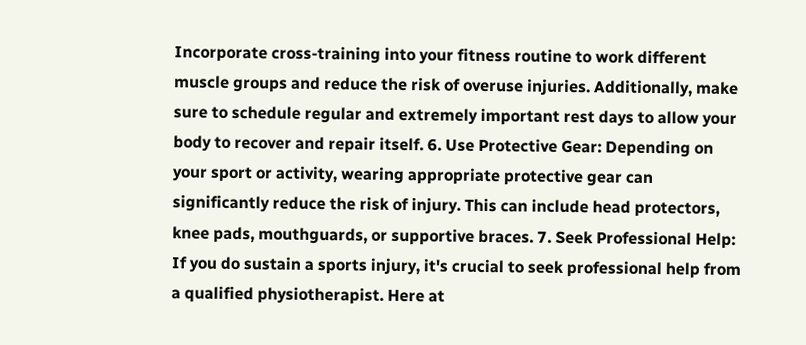Incorporate cross-training into your fitness routine to work different muscle groups and reduce the risk of overuse injuries. Additionally, make sure to schedule regular and extremely important rest days to allow your body to recover and repair itself. 6. Use Protective Gear: Depending on your sport or activity, wearing appropriate protective gear can significantly reduce the risk of injury. This can include head protectors, knee pads, mouthguards, or supportive braces. 7. Seek Professional Help: If you do sustain a sports injury, it's crucial to seek professional help from a qualified physiotherapist. Here at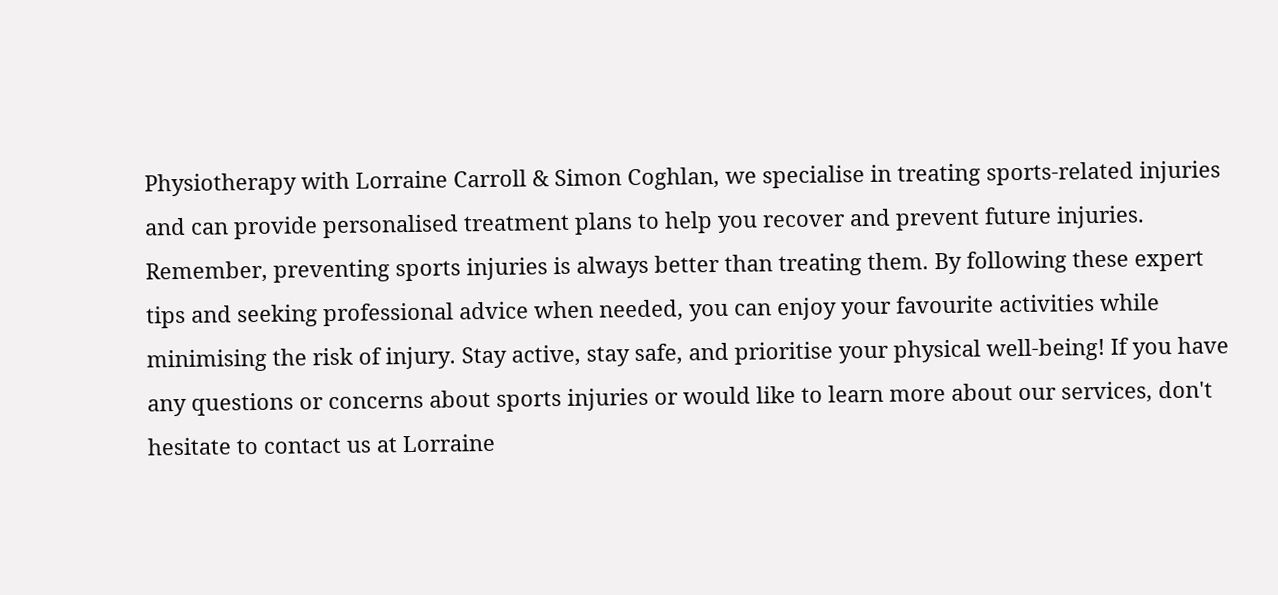Physiotherapy with Lorraine Carroll & Simon Coghlan, we specialise in treating sports-related injuries and can provide personalised treatment plans to help you recover and prevent future injuries. Remember, preventing sports injuries is always better than treating them. By following these expert tips and seeking professional advice when needed, you can enjoy your favourite activities while minimising the risk of injury. Stay active, stay safe, and prioritise your physical well-being! If you have any questions or concerns about sports injuries or would like to learn more about our services, don't hesitate to contact us at Lorraine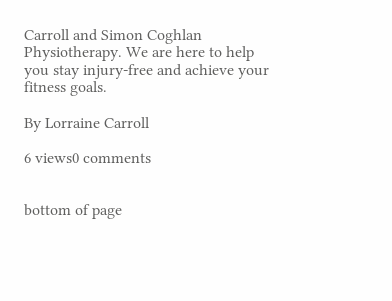Carroll and Simon Coghlan Physiotherapy. We are here to help you stay injury-free and achieve your fitness goals.

By Lorraine Carroll

6 views0 comments


bottom of page